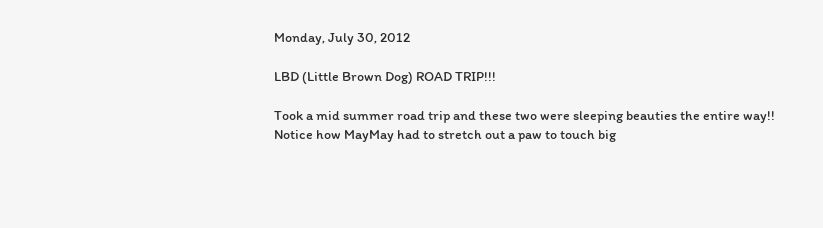Monday, July 30, 2012

LBD (Little Brown Dog) ROAD TRIP!!!

Took a mid summer road trip and these two were sleeping beauties the entire way!!
Notice how MayMay had to stretch out a paw to touch big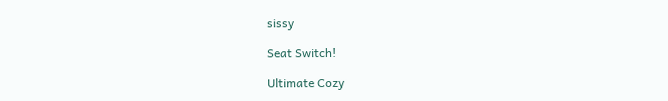sissy

Seat Switch!

Ultimate Cozy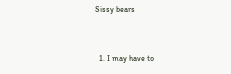Sissy bears


  1. I may have to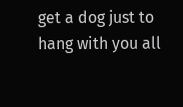get a dog just to hang with you all